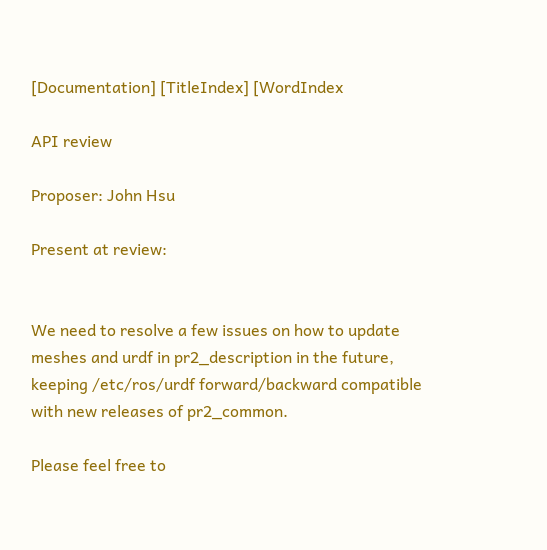[Documentation] [TitleIndex] [WordIndex

API review

Proposer: John Hsu

Present at review:


We need to resolve a few issues on how to update meshes and urdf in pr2_description in the future, keeping /etc/ros/urdf forward/backward compatible with new releases of pr2_common.

Please feel free to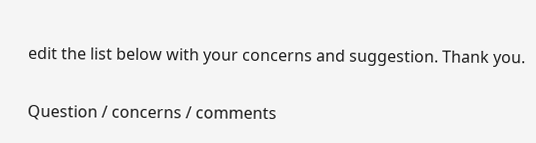edit the list below with your concerns and suggestion. Thank you.

Question / concerns / comments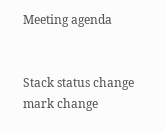Meeting agenda


Stack status change mark change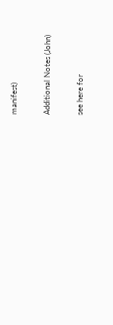manifest)

Additional Notes (John)

see here for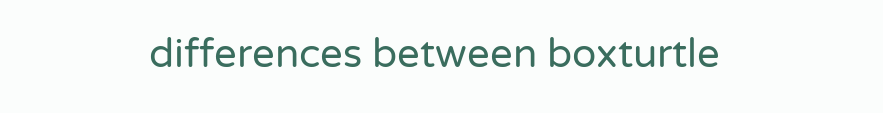differences between boxturtle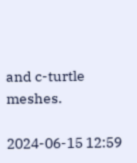and c-turtle meshes.

2024-06-15 12:59